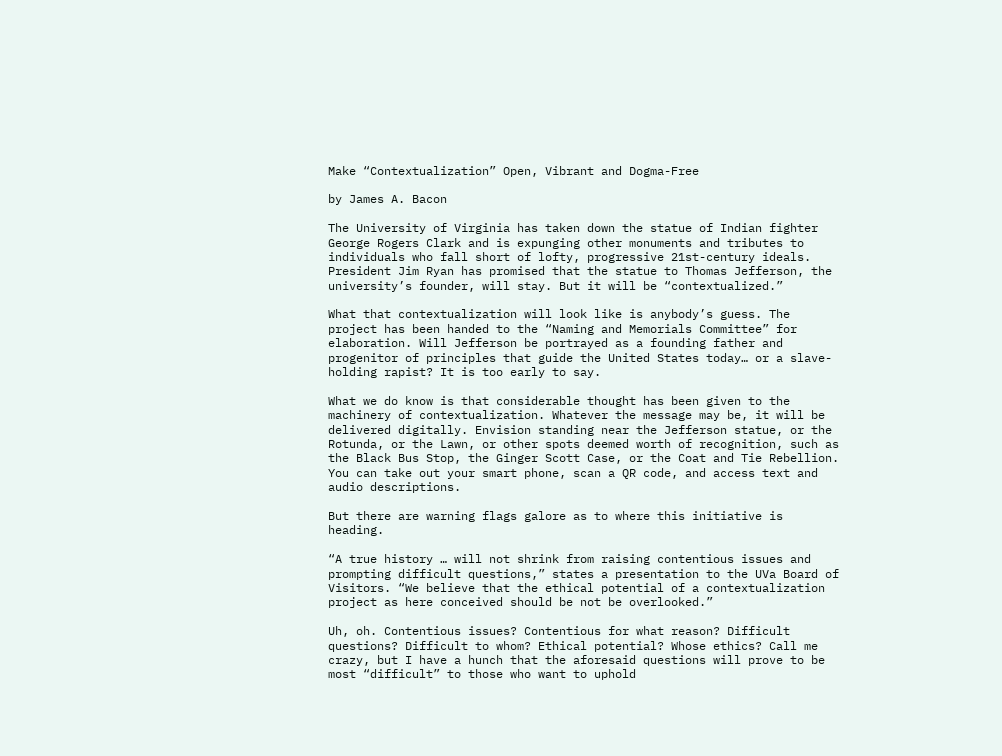Make “Contextualization” Open, Vibrant and Dogma-Free

by James A. Bacon

The University of Virginia has taken down the statue of Indian fighter George Rogers Clark and is expunging other monuments and tributes to individuals who fall short of lofty, progressive 21st-century ideals. President Jim Ryan has promised that the statue to Thomas Jefferson, the university’s founder, will stay. But it will be “contextualized.”

What that contextualization will look like is anybody’s guess. The project has been handed to the “Naming and Memorials Committee” for elaboration. Will Jefferson be portrayed as a founding father and progenitor of principles that guide the United States today… or a slave-holding rapist? It is too early to say.

What we do know is that considerable thought has been given to the machinery of contextualization. Whatever the message may be, it will be delivered digitally. Envision standing near the Jefferson statue, or the Rotunda, or the Lawn, or other spots deemed worth of recognition, such as the Black Bus Stop, the Ginger Scott Case, or the Coat and Tie Rebellion. You can take out your smart phone, scan a QR code, and access text and audio descriptions.

But there are warning flags galore as to where this initiative is heading.

“A true history … will not shrink from raising contentious issues and prompting difficult questions,” states a presentation to the UVa Board of Visitors. “We believe that the ethical potential of a contextualization project as here conceived should be not be overlooked.”

Uh, oh. Contentious issues? Contentious for what reason? Difficult questions? Difficult to whom? Ethical potential? Whose ethics? Call me crazy, but I have a hunch that the aforesaid questions will prove to be most “difficult” to those who want to uphold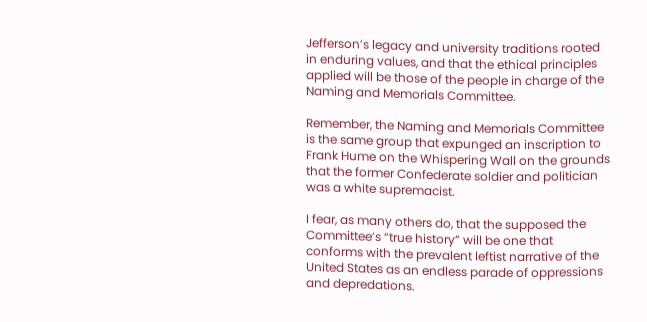Jefferson’s legacy and university traditions rooted in enduring values, and that the ethical principles applied will be those of the people in charge of the Naming and Memorials Committee.

Remember, the Naming and Memorials Committee is the same group that expunged an inscription to Frank Hume on the Whispering Wall on the grounds that the former Confederate soldier and politician was a white supremacist.

I fear, as many others do, that the supposed the Committee’s “true history” will be one that conforms with the prevalent leftist narrative of the United States as an endless parade of oppressions and depredations.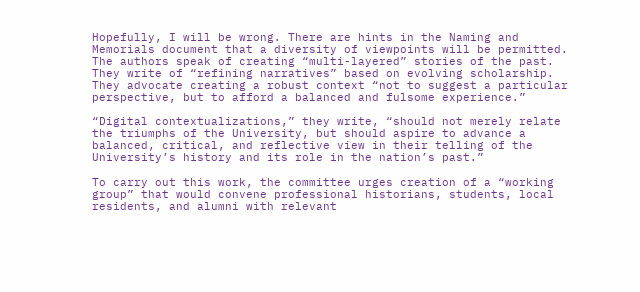Hopefully, I will be wrong. There are hints in the Naming and Memorials document that a diversity of viewpoints will be permitted. The authors speak of creating “multi-layered” stories of the past. They write of “refining narratives” based on evolving scholarship. They advocate creating a robust context “not to suggest a particular perspective, but to afford a balanced and fulsome experience.”

“Digital contextualizations,” they write, “should not merely relate the triumphs of the University, but should aspire to advance a balanced, critical, and reflective view in their telling of the University’s history and its role in the nation’s past.”

To carry out this work, the committee urges creation of a “working group” that would convene professional historians, students, local residents, and alumni with relevant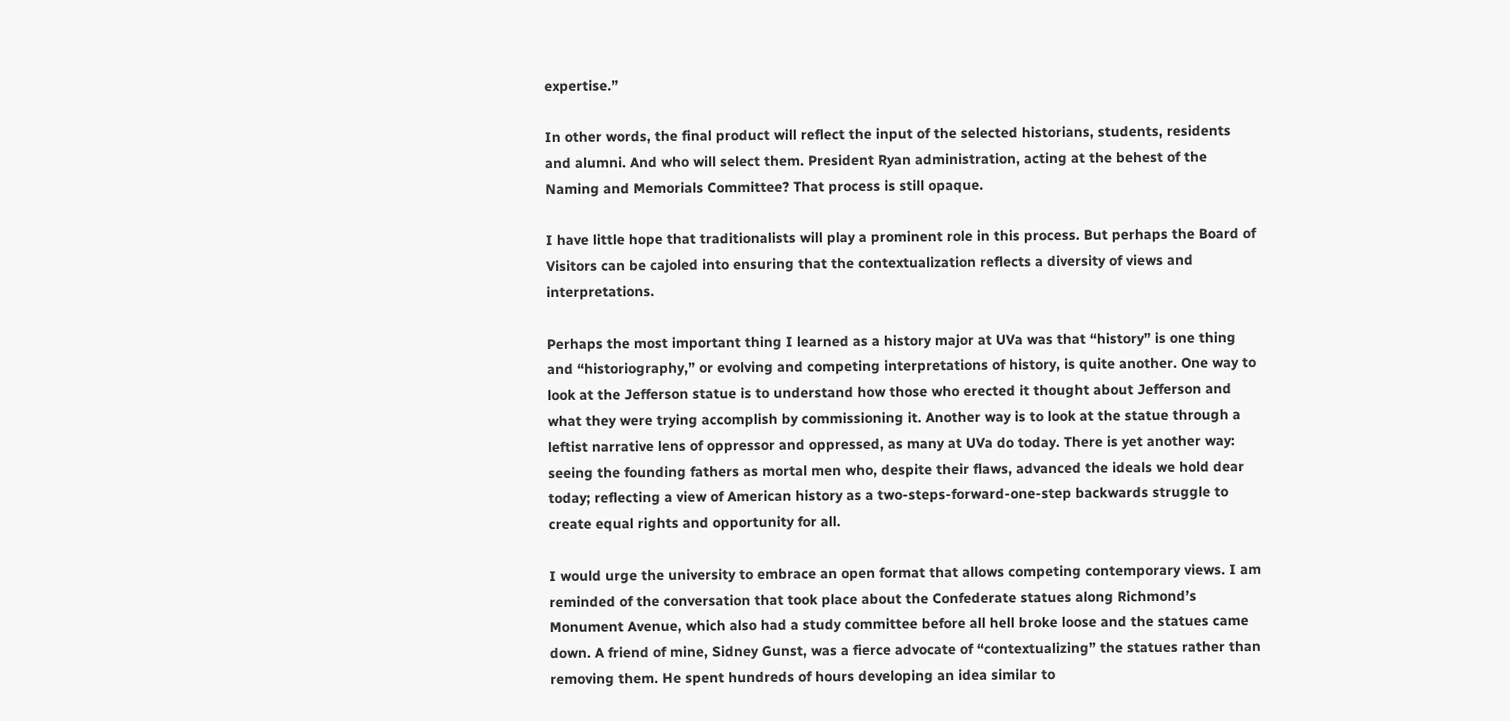expertise.”

In other words, the final product will reflect the input of the selected historians, students, residents and alumni. And who will select them. President Ryan administration, acting at the behest of the Naming and Memorials Committee? That process is still opaque.

I have little hope that traditionalists will play a prominent role in this process. But perhaps the Board of Visitors can be cajoled into ensuring that the contextualization reflects a diversity of views and interpretations.

Perhaps the most important thing I learned as a history major at UVa was that “history” is one thing and “historiography,” or evolving and competing interpretations of history, is quite another. One way to look at the Jefferson statue is to understand how those who erected it thought about Jefferson and what they were trying accomplish by commissioning it. Another way is to look at the statue through a leftist narrative lens of oppressor and oppressed, as many at UVa do today. There is yet another way: seeing the founding fathers as mortal men who, despite their flaws, advanced the ideals we hold dear today; reflecting a view of American history as a two-steps-forward-one-step backwards struggle to create equal rights and opportunity for all.

I would urge the university to embrace an open format that allows competing contemporary views. I am reminded of the conversation that took place about the Confederate statues along Richmond’s Monument Avenue, which also had a study committee before all hell broke loose and the statues came down. A friend of mine, Sidney Gunst, was a fierce advocate of “contextualizing” the statues rather than removing them. He spent hundreds of hours developing an idea similar to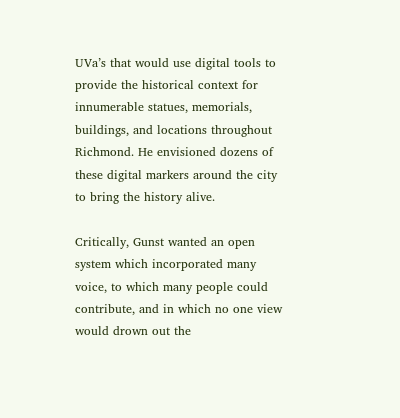UVa’s that would use digital tools to provide the historical context for innumerable statues, memorials, buildings, and locations throughout Richmond. He envisioned dozens of these digital markers around the city to bring the history alive.

Critically, Gunst wanted an open system which incorporated many voice, to which many people could contribute, and in which no one view would drown out the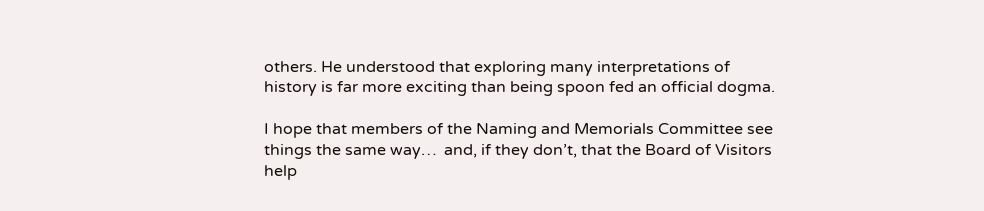others. He understood that exploring many interpretations of history is far more exciting than being spoon fed an official dogma.

I hope that members of the Naming and Memorials Committee see things the same way…  and, if they don’t, that the Board of Visitors help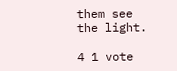them see the light.

4 1 vote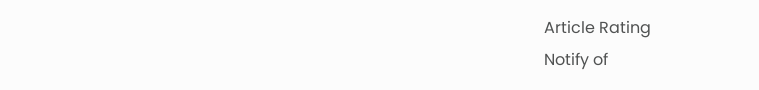Article Rating
Notify of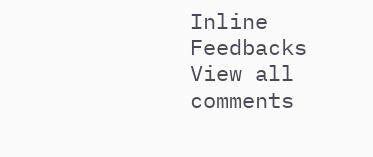Inline Feedbacks
View all comments